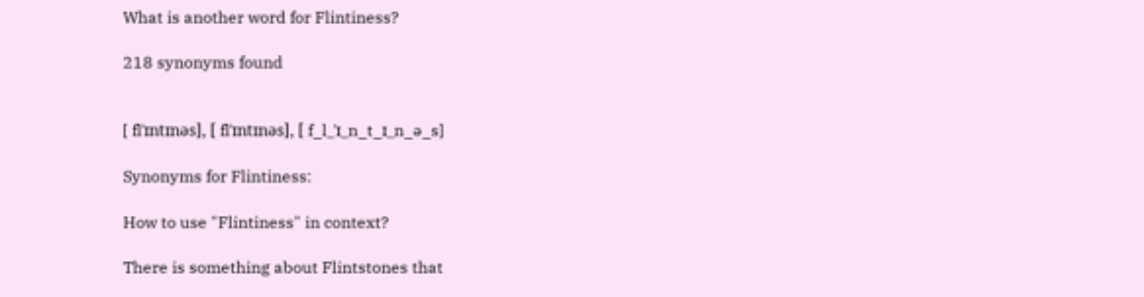What is another word for Flintiness?

218 synonyms found


[ flˈɪntɪnəs], [ flˈɪntɪnəs], [ f_l_ˈɪ_n_t_ɪ_n_ə_s]

Synonyms for Flintiness:

How to use "Flintiness" in context?

There is something about Flintstones that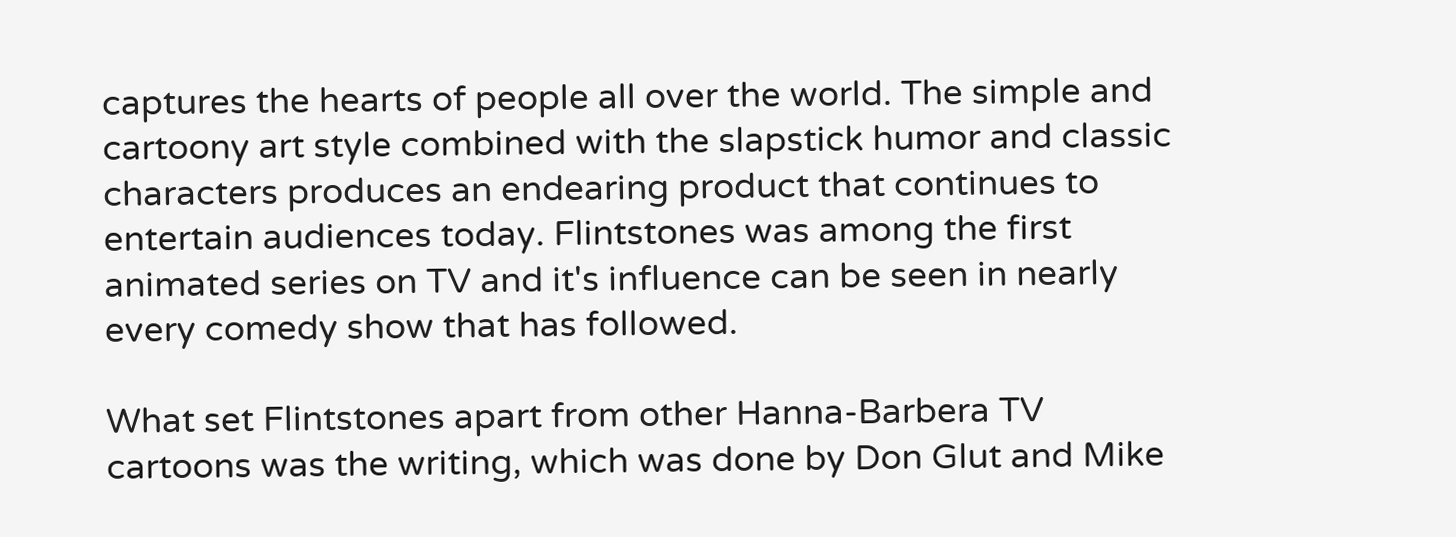captures the hearts of people all over the world. The simple and cartoony art style combined with the slapstick humor and classic characters produces an endearing product that continues to entertain audiences today. Flintstones was among the first animated series on TV and it's influence can be seen in nearly every comedy show that has followed.

What set Flintstones apart from other Hanna-Barbera TV cartoons was the writing, which was done by Don Glut and Mike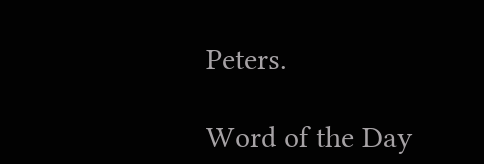Peters.

Word of the Day